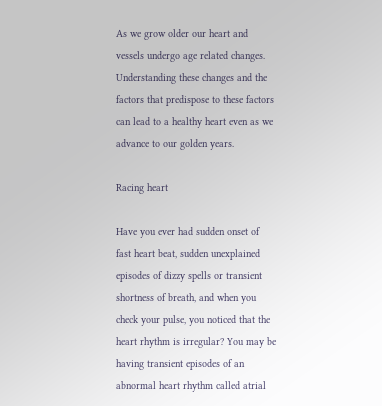As we grow older our heart and vessels undergo age related changes. Understanding these changes and the factors that predispose to these factors can lead to a healthy heart even as we advance to our golden years.

Racing heart

Have you ever had sudden onset of fast heart beat, sudden unexplained episodes of dizzy spells or transient shortness of breath, and when you check your pulse, you noticed that the heart rhythm is irregular? You may be having transient episodes of an abnormal heart rhythm called atrial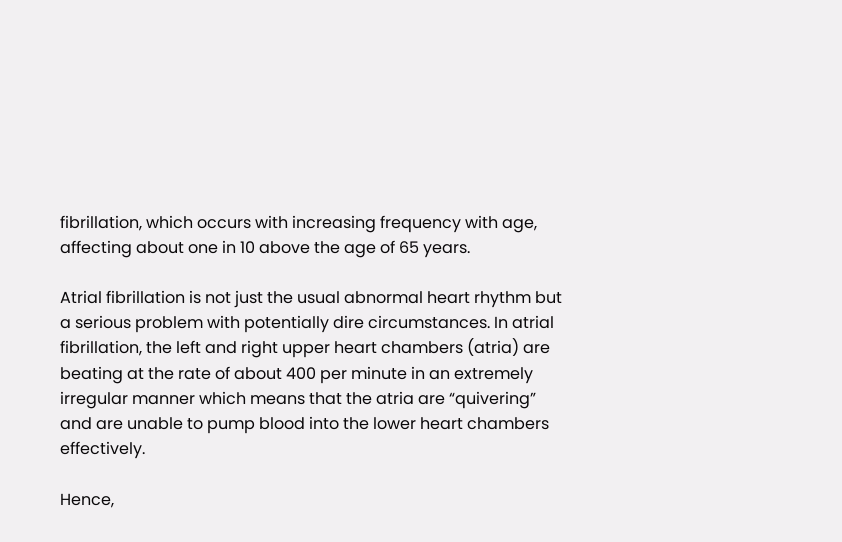fibrillation, which occurs with increasing frequency with age, affecting about one in 10 above the age of 65 years.

Atrial fibrillation is not just the usual abnormal heart rhythm but a serious problem with potentially dire circumstances. In atrial fibrillation, the left and right upper heart chambers (atria) are beating at the rate of about 400 per minute in an extremely irregular manner which means that the atria are “quivering” and are unable to pump blood into the lower heart chambers effectively.

Hence,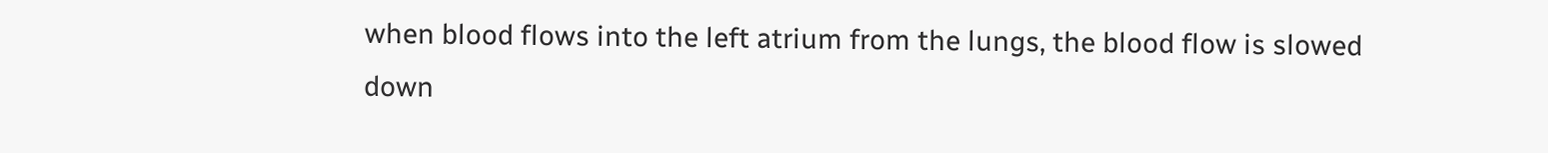when blood flows into the left atrium from the lungs, the blood flow is slowed down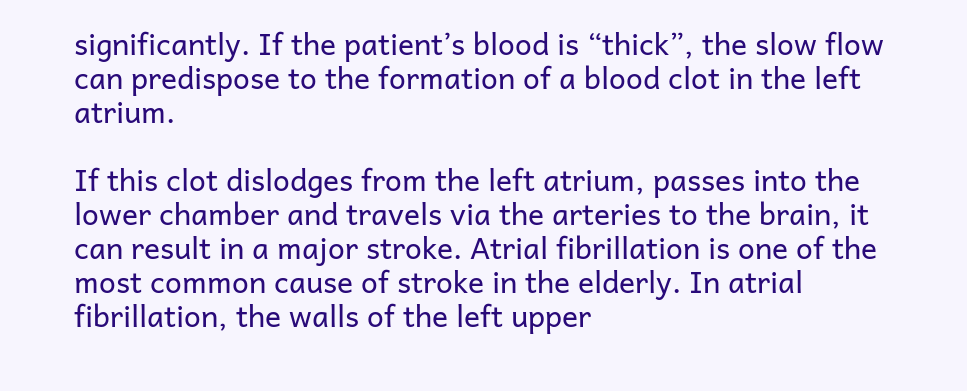significantly. If the patient’s blood is “thick”, the slow flow can predispose to the formation of a blood clot in the left atrium.

If this clot dislodges from the left atrium, passes into the lower chamber and travels via the arteries to the brain, it can result in a major stroke. Atrial fibrillation is one of the most common cause of stroke in the elderly. In atrial fibrillation, the walls of the left upper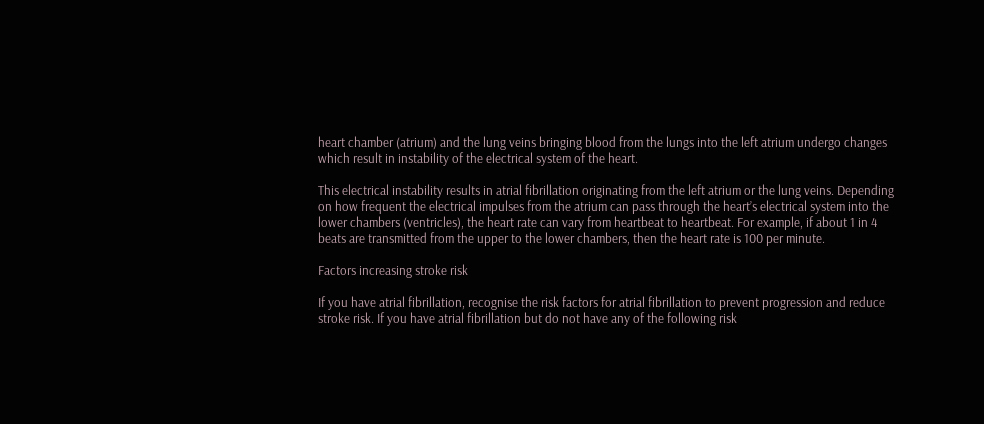heart chamber (atrium) and the lung veins bringing blood from the lungs into the left atrium undergo changes which result in instability of the electrical system of the heart.

This electrical instability results in atrial fibrillation originating from the left atrium or the lung veins. Depending on how frequent the electrical impulses from the atrium can pass through the heart’s electrical system into the lower chambers (ventricles), the heart rate can vary from heartbeat to heartbeat. For example, if about 1 in 4 beats are transmitted from the upper to the lower chambers, then the heart rate is 100 per minute.

Factors increasing stroke risk

If you have atrial fibrillation, recognise the risk factors for atrial fibrillation to prevent progression and reduce stroke risk. If you have atrial fibrillation but do not have any of the following risk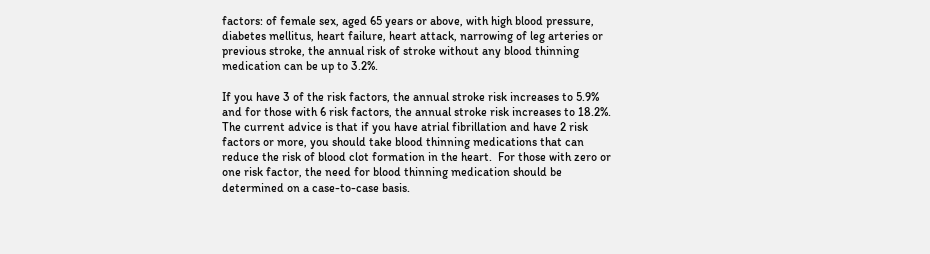factors: of female sex, aged 65 years or above, with high blood pressure, diabetes mellitus, heart failure, heart attack, narrowing of leg arteries or previous stroke, the annual risk of stroke without any blood thinning medication can be up to 3.2%.

If you have 3 of the risk factors, the annual stroke risk increases to 5.9% and for those with 6 risk factors, the annual stroke risk increases to 18.2%. The current advice is that if you have atrial fibrillation and have 2 risk factors or more, you should take blood thinning medications that can reduce the risk of blood clot formation in the heart.  For those with zero or one risk factor, the need for blood thinning medication should be determined on a case-to-case basis.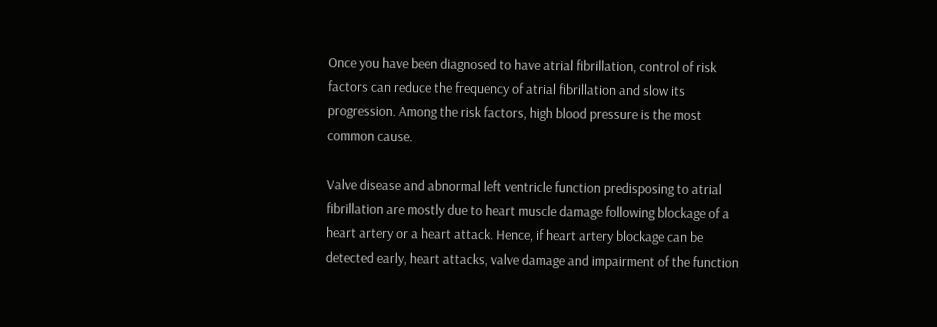Once you have been diagnosed to have atrial fibrillation, control of risk factors can reduce the frequency of atrial fibrillation and slow its progression. Among the risk factors, high blood pressure is the most common cause.

Valve disease and abnormal left ventricle function predisposing to atrial fibrillation are mostly due to heart muscle damage following blockage of a heart artery or a heart attack. Hence, if heart artery blockage can be detected early, heart attacks, valve damage and impairment of the function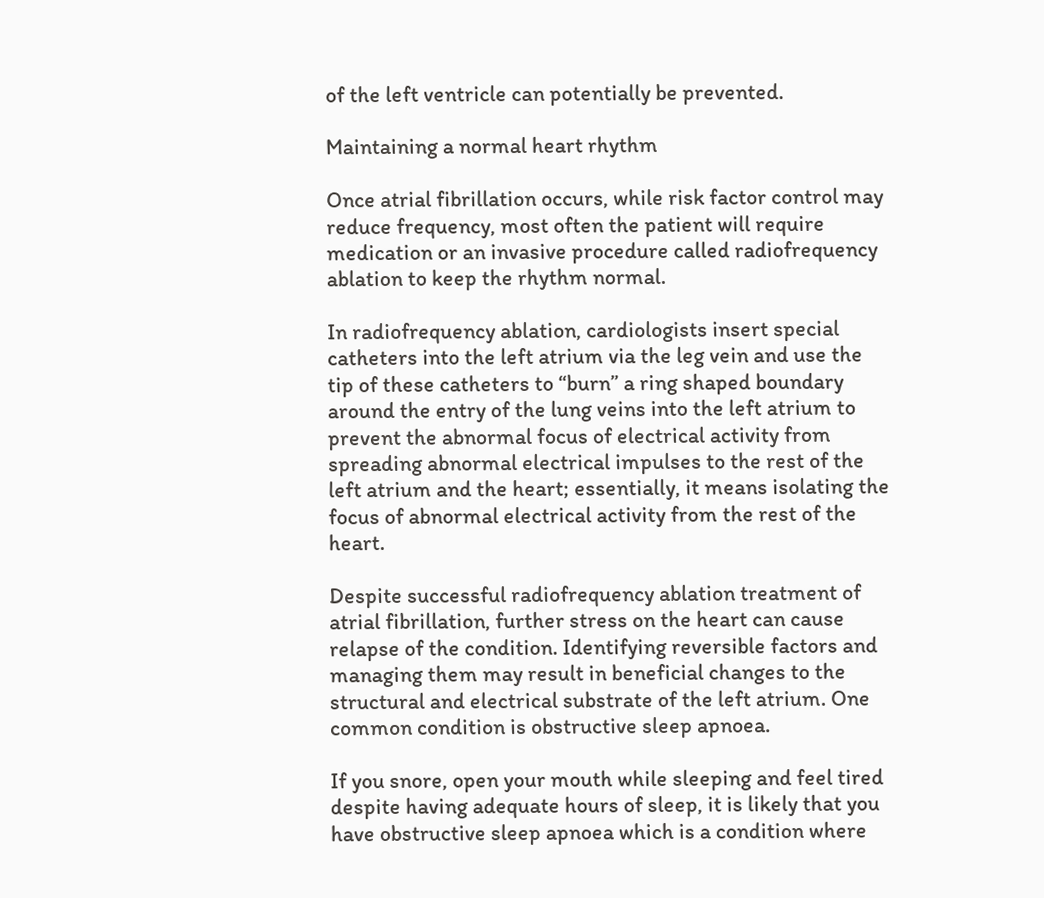of the left ventricle can potentially be prevented.

Maintaining a normal heart rhythm

Once atrial fibrillation occurs, while risk factor control may reduce frequency, most often the patient will require medication or an invasive procedure called radiofrequency ablation to keep the rhythm normal.

In radiofrequency ablation, cardiologists insert special catheters into the left atrium via the leg vein and use the tip of these catheters to “burn” a ring shaped boundary around the entry of the lung veins into the left atrium to prevent the abnormal focus of electrical activity from spreading abnormal electrical impulses to the rest of the left atrium and the heart; essentially, it means isolating the focus of abnormal electrical activity from the rest of the heart.

Despite successful radiofrequency ablation treatment of atrial fibrillation, further stress on the heart can cause relapse of the condition. Identifying reversible factors and managing them may result in beneficial changes to the structural and electrical substrate of the left atrium. One common condition is obstructive sleep apnoea.

If you snore, open your mouth while sleeping and feel tired despite having adequate hours of sleep, it is likely that you have obstructive sleep apnoea which is a condition where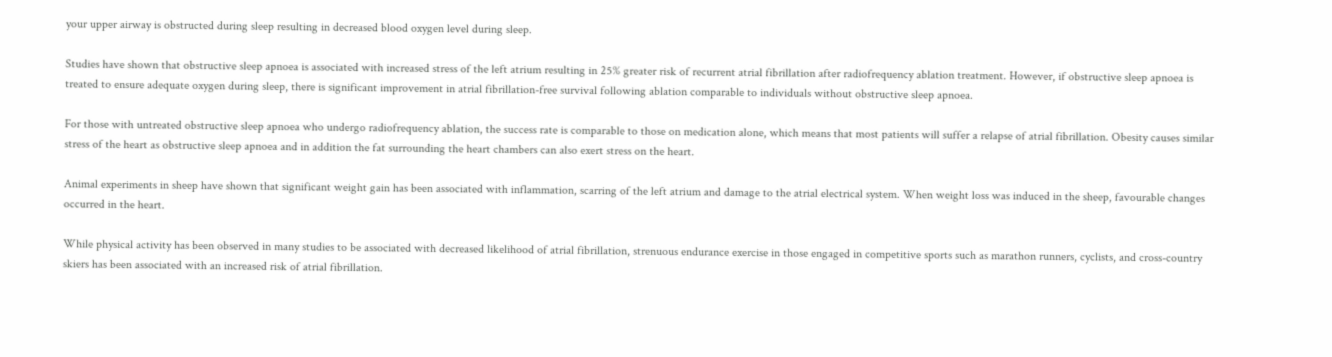your upper airway is obstructed during sleep resulting in decreased blood oxygen level during sleep.

Studies have shown that obstructive sleep apnoea is associated with increased stress of the left atrium resulting in 25% greater risk of recurrent atrial fibrillation after radiofrequency ablation treatment. However, if obstructive sleep apnoea is treated to ensure adequate oxygen during sleep, there is significant improvement in atrial fibrillation-free survival following ablation comparable to individuals without obstructive sleep apnoea.

For those with untreated obstructive sleep apnoea who undergo radiofrequency ablation, the success rate is comparable to those on medication alone, which means that most patients will suffer a relapse of atrial fibrillation. Obesity causes similar stress of the heart as obstructive sleep apnoea and in addition the fat surrounding the heart chambers can also exert stress on the heart.

Animal experiments in sheep have shown that significant weight gain has been associated with inflammation, scarring of the left atrium and damage to the atrial electrical system. When weight loss was induced in the sheep, favourable changes occurred in the heart.

While physical activity has been observed in many studies to be associated with decreased likelihood of atrial fibrillation, strenuous endurance exercise in those engaged in competitive sports such as marathon runners, cyclists, and cross-country skiers has been associated with an increased risk of atrial fibrillation.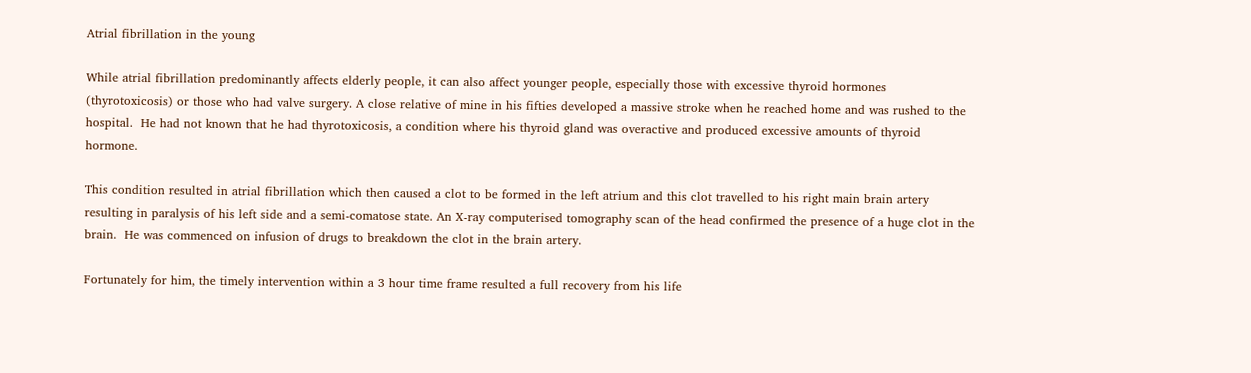Atrial fibrillation in the young

While atrial fibrillation predominantly affects elderly people, it can also affect younger people, especially those with excessive thyroid hormones (thyrotoxicosis) or those who had valve surgery. A close relative of mine in his fifties developed a massive stroke when he reached home and was rushed to the hospital.  He had not known that he had thyrotoxicosis, a condition where his thyroid gland was overactive and produced excessive amounts of thyroid hormone.

This condition resulted in atrial fibrillation which then caused a clot to be formed in the left atrium and this clot travelled to his right main brain artery resulting in paralysis of his left side and a semi-comatose state. An X-ray computerised tomography scan of the head confirmed the presence of a huge clot in the brain.  He was commenced on infusion of drugs to breakdown the clot in the brain artery.

Fortunately for him, the timely intervention within a 3 hour time frame resulted a full recovery from his life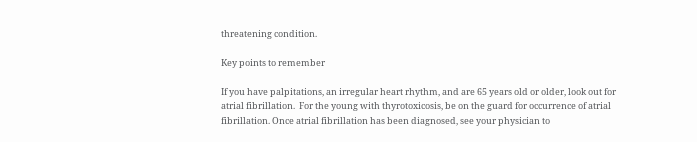threatening condition.

Key points to remember

If you have palpitations, an irregular heart rhythm, and are 65 years old or older, look out for atrial fibrillation.  For the young with thyrotoxicosis, be on the guard for occurrence of atrial fibrillation. Once atrial fibrillation has been diagnosed, see your physician to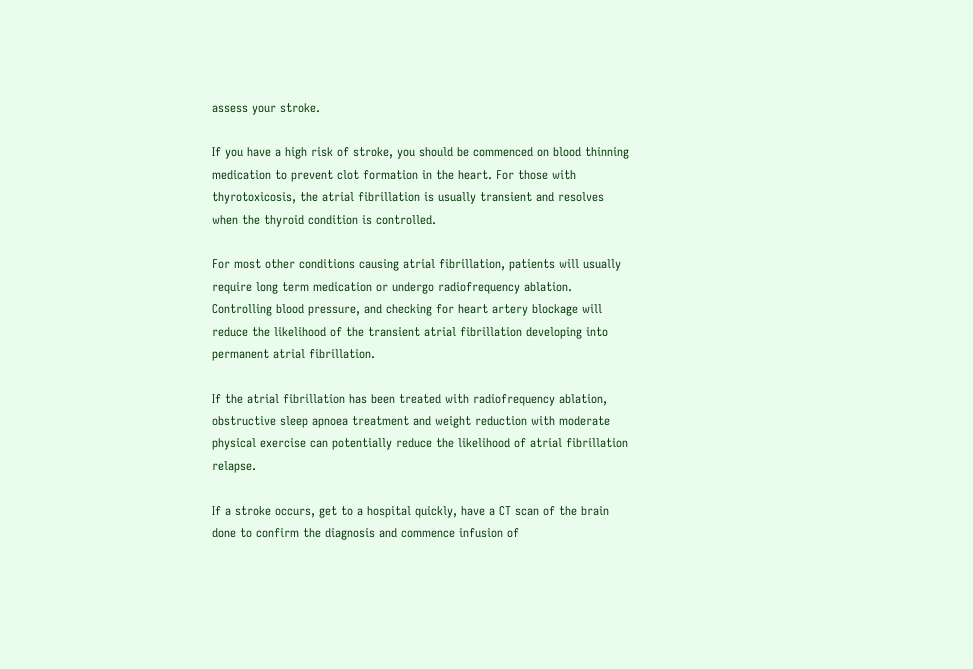assess your stroke.

If you have a high risk of stroke, you should be commenced on blood thinning medication to prevent clot formation in the heart. For those with thyrotoxicosis, the atrial fibrillation is usually transient and resolves when the thyroid condition is controlled.

For most other conditions causing atrial fibrillation, patients will usually require long term medication or undergo radiofrequency ablation. Controlling blood pressure, and checking for heart artery blockage will reduce the likelihood of the transient atrial fibrillation developing into permanent atrial fibrillation.

If the atrial fibrillation has been treated with radiofrequency ablation, obstructive sleep apnoea treatment and weight reduction with moderate physical exercise can potentially reduce the likelihood of atrial fibrillation relapse.

If a stroke occurs, get to a hospital quickly, have a CT scan of the brain done to confirm the diagnosis and commence infusion of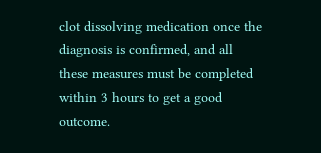clot dissolving medication once the diagnosis is confirmed, and all these measures must be completed within 3 hours to get a good outcome.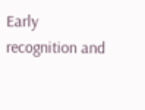Early recognition and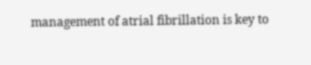management of atrial fibrillation is key to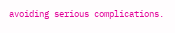avoiding serious complications.